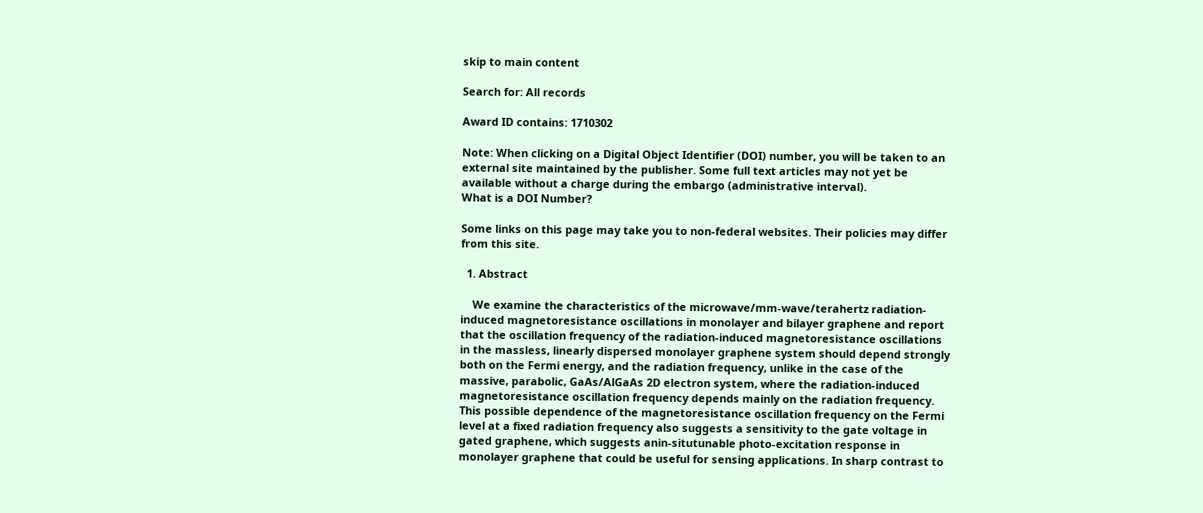skip to main content

Search for: All records

Award ID contains: 1710302

Note: When clicking on a Digital Object Identifier (DOI) number, you will be taken to an external site maintained by the publisher. Some full text articles may not yet be available without a charge during the embargo (administrative interval).
What is a DOI Number?

Some links on this page may take you to non-federal websites. Their policies may differ from this site.

  1. Abstract

    We examine the characteristics of the microwave/mm-wave/terahertz radiation-induced magnetoresistance oscillations in monolayer and bilayer graphene and report that the oscillation frequency of the radiation-induced magnetoresistance oscillations in the massless, linearly dispersed monolayer graphene system should depend strongly both on the Fermi energy, and the radiation frequency, unlike in the case of the massive, parabolic, GaAs/AlGaAs 2D electron system, where the radiation-induced magnetoresistance oscillation frequency depends mainly on the radiation frequency. This possible dependence of the magnetoresistance oscillation frequency on the Fermi level at a fixed radiation frequency also suggests a sensitivity to the gate voltage in gated graphene, which suggests anin-situtunable photo-excitation response in monolayer graphene that could be useful for sensing applications. In sharp contrast to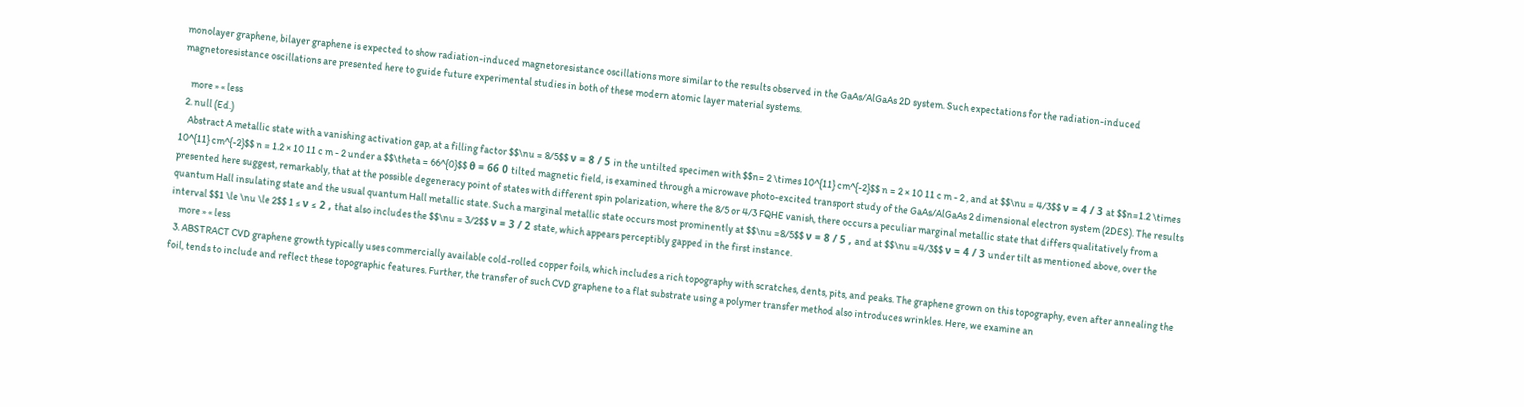monolayer graphene, bilayer graphene is expected to show radiation-induced magnetoresistance oscillations more similar to the results observed in the GaAs/AlGaAs 2D system. Such expectations for the radiation-induced magnetoresistance oscillations are presented here to guide future experimental studies in both of these modern atomic layer material systems.

    more » « less
  2. null (Ed.)
    Abstract A metallic state with a vanishing activation gap, at a filling factor $$\nu = 8/5$$ ν = 8 / 5 in the untilted specimen with $$n= 2 \times 10^{11} cm^{-2}$$ n = 2 × 10 11 c m - 2 , and at $$\nu = 4/3$$ ν = 4 / 3 at $$n=1.2 \times 10^{11} cm^{-2}$$ n = 1.2 × 10 11 c m - 2 under a $$\theta = 66^{0}$$ θ = 66 0 tilted magnetic field, is examined through a microwave photo-excited transport study of the GaAs/AlGaAs 2 dimensional electron system (2DES). The results presented here suggest, remarkably, that at the possible degeneracy point of states with different spin polarization, where the 8/5 or 4/3 FQHE vanish, there occurs a peculiar marginal metallic state that differs qualitatively from a quantum Hall insulating state and the usual quantum Hall metallic state. Such a marginal metallic state occurs most prominently at $$\nu =8/5$$ ν = 8 / 5 , and at $$\nu =4/3$$ ν = 4 / 3 under tilt as mentioned above, over the interval $$1 \le \nu \le 2$$ 1 ≤ ν ≤ 2 , that also includes the $$\nu = 3/2$$ ν = 3 / 2 state, which appears perceptibly gapped in the first instance.
    more » « less
  3. ABSTRACT CVD graphene growth typically uses commercially available cold-rolled copper foils, which includes a rich topography with scratches, dents, pits, and peaks. The graphene grown on this topography, even after annealing the foil, tends to include and reflect these topographic features. Further, the transfer of such CVD graphene to a flat substrate using a polymer transfer method also introduces wrinkles. Here, we examine an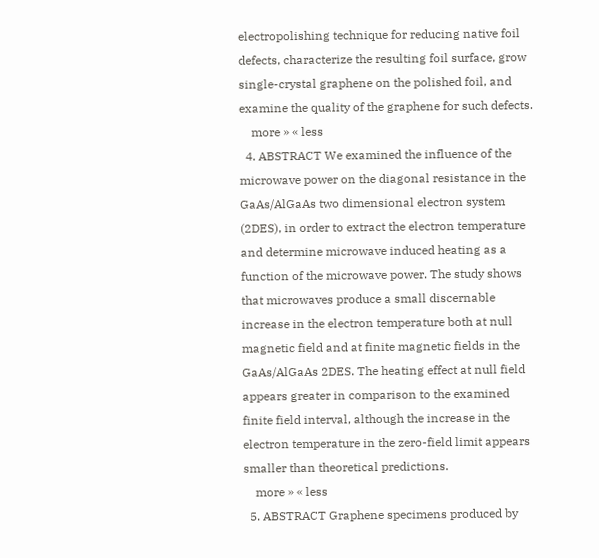electropolishing technique for reducing native foil defects, characterize the resulting foil surface, grow single-crystal graphene on the polished foil, and examine the quality of the graphene for such defects.
    more » « less
  4. ABSTRACT We examined the influence of the microwave power on the diagonal resistance in the GaAs/AlGaAs two dimensional electron system (2DES), in order to extract the electron temperature and determine microwave induced heating as a function of the microwave power. The study shows that microwaves produce a small discernable increase in the electron temperature both at null magnetic field and at finite magnetic fields in the GaAs/AlGaAs 2DES. The heating effect at null field appears greater in comparison to the examined finite field interval, although the increase in the electron temperature in the zero-field limit appears smaller than theoretical predictions.
    more » « less
  5. ABSTRACT Graphene specimens produced by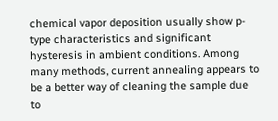chemical vapor deposition usually show p-type characteristics and significant hysteresis in ambient conditions. Among many methods, current annealing appears to be a better way of cleaning the sample due to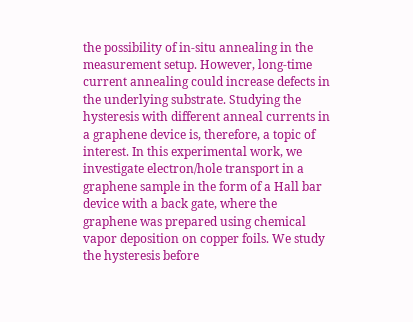the possibility of in-situ annealing in the measurement setup. However, long-time current annealing could increase defects in the underlying substrate. Studying the hysteresis with different anneal currents in a graphene device is, therefore, a topic of interest. In this experimental work, we investigate electron/hole transport in a graphene sample in the form of a Hall bar device with a back gate, where the graphene was prepared using chemical vapor deposition on copper foils. We study the hysteresis before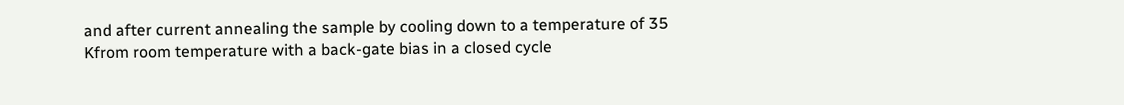and after current annealing the sample by cooling down to a temperature of 35 Kfrom room temperature with a back-gate bias in a closed cycle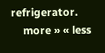refrigerator.
    more » « less